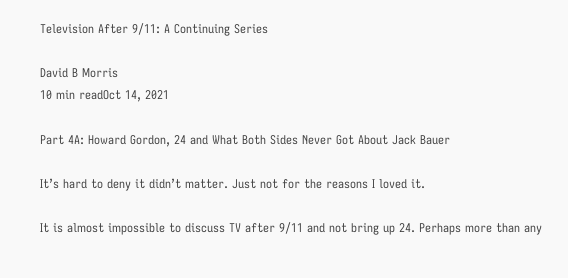Television After 9/11: A Continuing Series

David B Morris
10 min readOct 14, 2021

Part 4A: Howard Gordon, 24 and What Both Sides Never Got About Jack Bauer

It’s hard to deny it didn’t matter. Just not for the reasons I loved it.

It is almost impossible to discuss TV after 9/11 and not bring up 24. Perhaps more than any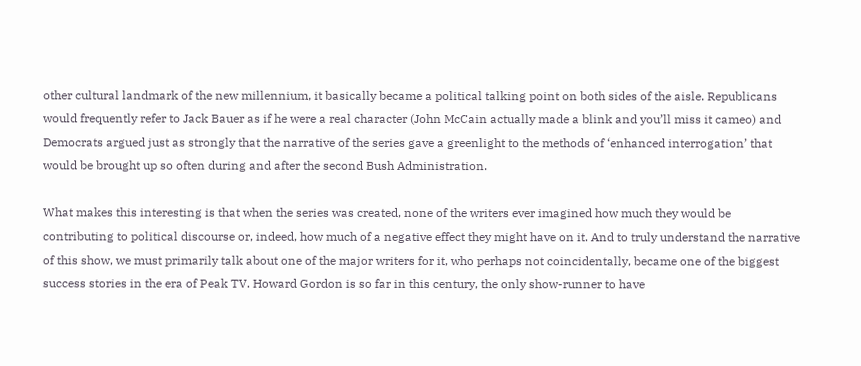other cultural landmark of the new millennium, it basically became a political talking point on both sides of the aisle. Republicans would frequently refer to Jack Bauer as if he were a real character (John McCain actually made a blink and you’ll miss it cameo) and Democrats argued just as strongly that the narrative of the series gave a greenlight to the methods of ‘enhanced interrogation’ that would be brought up so often during and after the second Bush Administration.

What makes this interesting is that when the series was created, none of the writers ever imagined how much they would be contributing to political discourse or, indeed, how much of a negative effect they might have on it. And to truly understand the narrative of this show, we must primarily talk about one of the major writers for it, who perhaps not coincidentally, became one of the biggest success stories in the era of Peak TV. Howard Gordon is so far in this century, the only show-runner to have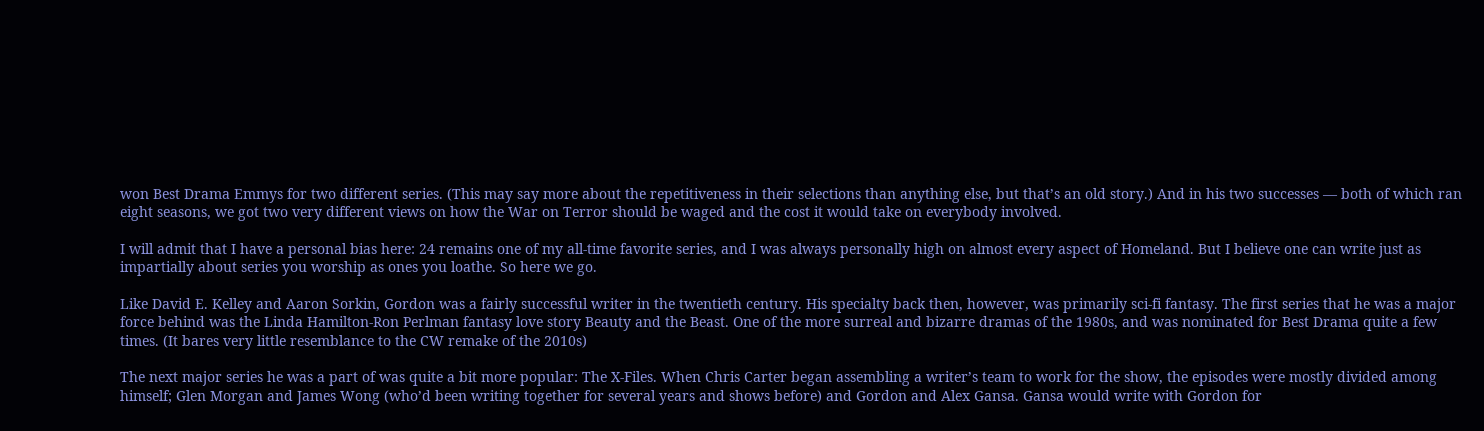won Best Drama Emmys for two different series. (This may say more about the repetitiveness in their selections than anything else, but that’s an old story.) And in his two successes — both of which ran eight seasons, we got two very different views on how the War on Terror should be waged and the cost it would take on everybody involved.

I will admit that I have a personal bias here: 24 remains one of my all-time favorite series, and I was always personally high on almost every aspect of Homeland. But I believe one can write just as impartially about series you worship as ones you loathe. So here we go.

Like David E. Kelley and Aaron Sorkin, Gordon was a fairly successful writer in the twentieth century. His specialty back then, however, was primarily sci-fi fantasy. The first series that he was a major force behind was the Linda Hamilton-Ron Perlman fantasy love story Beauty and the Beast. One of the more surreal and bizarre dramas of the 1980s, and was nominated for Best Drama quite a few times. (It bares very little resemblance to the CW remake of the 2010s)

The next major series he was a part of was quite a bit more popular: The X-Files. When Chris Carter began assembling a writer’s team to work for the show, the episodes were mostly divided among himself; Glen Morgan and James Wong (who’d been writing together for several years and shows before) and Gordon and Alex Gansa. Gansa would write with Gordon for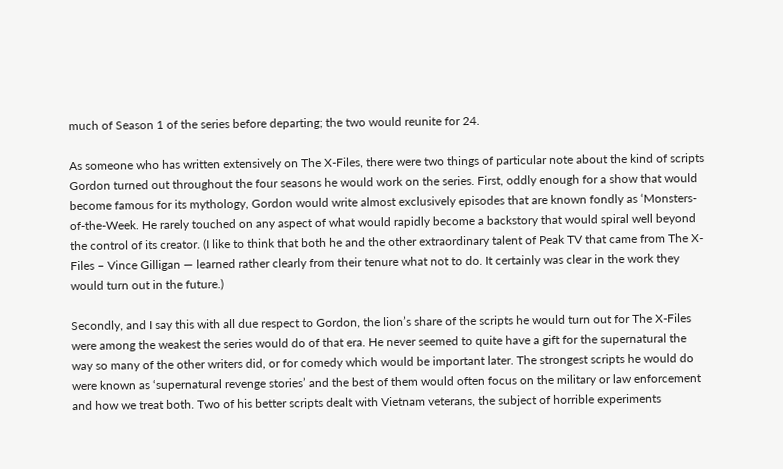much of Season 1 of the series before departing; the two would reunite for 24.

As someone who has written extensively on The X-Files, there were two things of particular note about the kind of scripts Gordon turned out throughout the four seasons he would work on the series. First, oddly enough for a show that would become famous for its mythology, Gordon would write almost exclusively episodes that are known fondly as ‘Monsters-of-the-Week. He rarely touched on any aspect of what would rapidly become a backstory that would spiral well beyond the control of its creator. (I like to think that both he and the other extraordinary talent of Peak TV that came from The X-Files – Vince Gilligan — learned rather clearly from their tenure what not to do. It certainly was clear in the work they would turn out in the future.)

Secondly, and I say this with all due respect to Gordon, the lion’s share of the scripts he would turn out for The X-Files were among the weakest the series would do of that era. He never seemed to quite have a gift for the supernatural the way so many of the other writers did, or for comedy which would be important later. The strongest scripts he would do were known as ‘supernatural revenge stories’ and the best of them would often focus on the military or law enforcement and how we treat both. Two of his better scripts dealt with Vietnam veterans, the subject of horrible experiments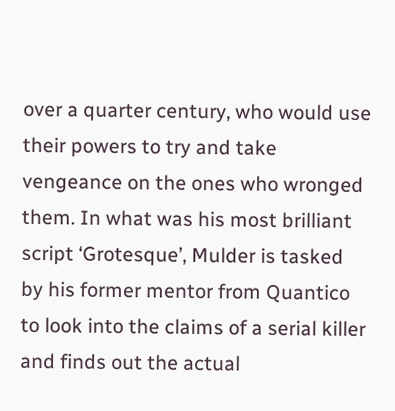over a quarter century, who would use their powers to try and take vengeance on the ones who wronged them. In what was his most brilliant script ‘Grotesque’, Mulder is tasked by his former mentor from Quantico to look into the claims of a serial killer and finds out the actual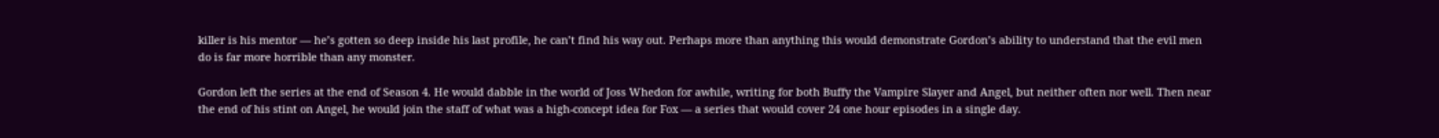killer is his mentor — he’s gotten so deep inside his last profile, he can’t find his way out. Perhaps more than anything this would demonstrate Gordon’s ability to understand that the evil men do is far more horrible than any monster.

Gordon left the series at the end of Season 4. He would dabble in the world of Joss Whedon for awhile, writing for both Buffy the Vampire Slayer and Angel, but neither often nor well. Then near the end of his stint on Angel, he would join the staff of what was a high-concept idea for Fox — a series that would cover 24 one hour episodes in a single day.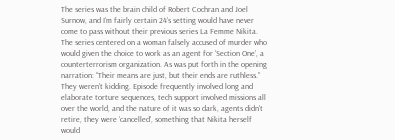The series was the brain child of Robert Cochran and Joel Surnow, and I’m fairly certain 24’s setting would have never come to pass without their previous series La Femme Nikita. The series centered on a woman falsely accused of murder who would given the choice to work as an agent for ‘Section One’, a counterterrorism organization. As was put forth in the opening narration: “Their means are just, but their ends are ruthless.” They weren’t kidding. Episode frequently involved long and elaborate torture sequences, tech support involved missions all over the world, and the nature of it was so dark, agents didn’t retire, they were ‘cancelled’, something that Nikita herself would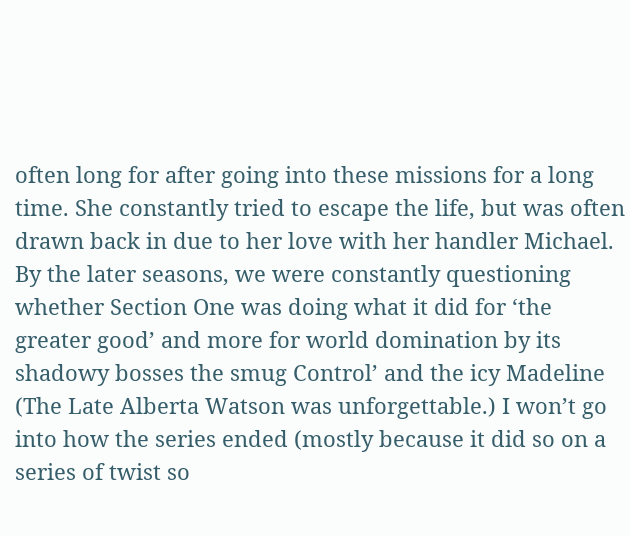often long for after going into these missions for a long time. She constantly tried to escape the life, but was often drawn back in due to her love with her handler Michael. By the later seasons, we were constantly questioning whether Section One was doing what it did for ‘the greater good’ and more for world domination by its shadowy bosses the smug Control’ and the icy Madeline (The Late Alberta Watson was unforgettable.) I won’t go into how the series ended (mostly because it did so on a series of twist so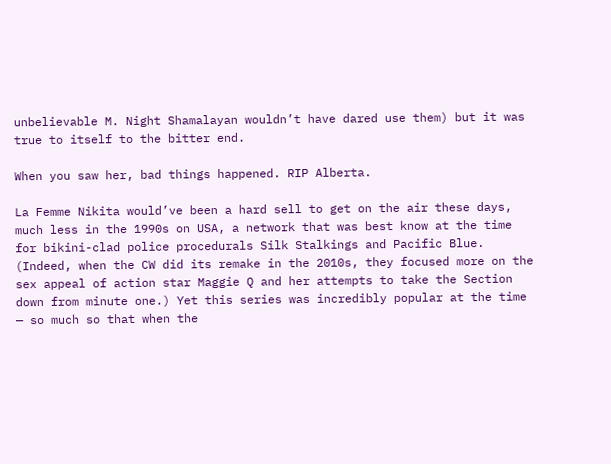unbelievable M. Night Shamalayan wouldn’t have dared use them) but it was true to itself to the bitter end.

When you saw her, bad things happened. RIP Alberta.

La Femme Nikita would’ve been a hard sell to get on the air these days, much less in the 1990s on USA, a network that was best know at the time for bikini-clad police procedurals Silk Stalkings and Pacific Blue. (Indeed, when the CW did its remake in the 2010s, they focused more on the sex appeal of action star Maggie Q and her attempts to take the Section down from minute one.) Yet this series was incredibly popular at the time — so much so that when the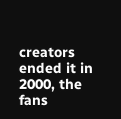creators ended it in 2000, the fans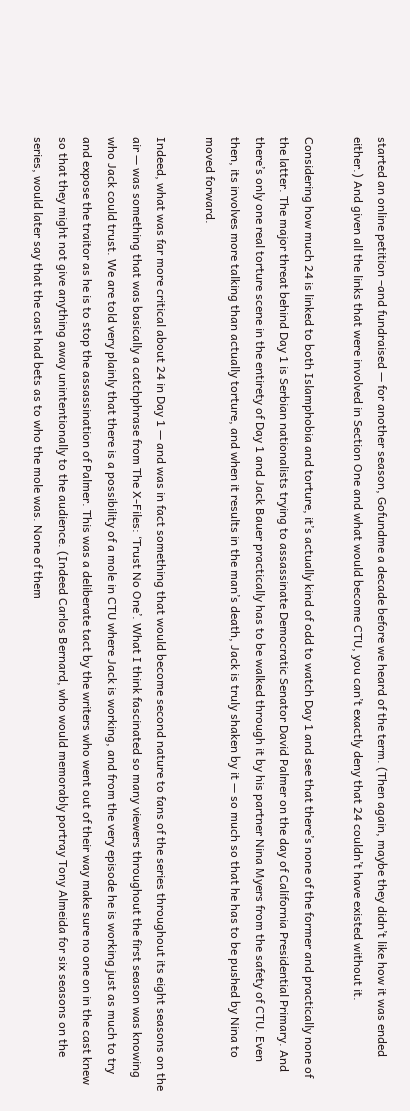started an online petition –and fundraised — for another season, Gofundme a decade before we heard of the term. (Then again, maybe they didn’t like how it was ended either.) And given all the links that were involved in Section One and what would become CTU, you can’t exactly deny that 24 couldn’t have existed without it.

Considering how much 24 is linked to both Islamphobia and torture, it’s actually kind of odd to watch Day 1 and see that there’s none of the former and practically none of the latter. The major threat behind Day 1 is Serbian nationalists trying to assassinate Democratic Senator David Palmer on the day of California Presidential Primary. And there’s only one real torture scene in the entirety of Day 1 and Jack Bauer practically has to be walked through it by his partner Nina Myers from the safety of CTU. Even then, its involves more talking than actually torture, and when it results in the man’s death, Jack is truly shaken by it — so much so that he has to be pushed by Nina to moved forward.

Indeed, what was far more critical about 24 in Day 1 — and was in fact something that would become second nature to fans of the series throughout its eight seasons on the air — was something that was basically a catchphrase from The X-Files: ‘Trust No One’. What I think fascinated so many viewers throughout the first season was knowing who Jack could trust. We are told very plainly that there is a possibility of a mole in CTU where Jack is working, and from the very episode he is working just as much to try and expose the traitor as he is to stop the assassination of Palmer. This was a deliberate tact by the writers who went out of their way make sure no one on in the cast knew so that they might not give anything away unintentionally to the audience. (Indeed Carlos Bernard, who would memorably portray Tony Almeida for six seasons on the series, would later say that the cast had bets as to who the mole was. None of them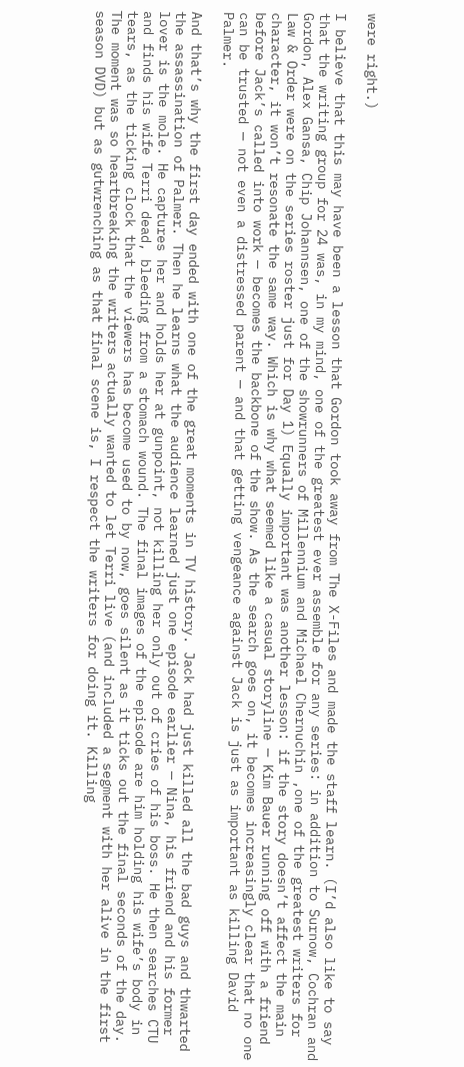were right.)

I believe that this may have been a lesson that Gordon took away from The X-Files and made the staff learn. (I’d also like to say that the writing group for 24 was, in my mind, one of the greatest ever assemble for any series: in addition to Surnow, Cochran and Gordon, Alex Gansa, Chip Johannsen, one of the showrunners of Millennium and Michael Chernuchin ,one of the greatest writers for Law & Order were on the series roster just for Day 1) Equally important was another lesson: if the story doesn’t affect the main character, it won’t resonate the same way. Which is why what seemed like a casual storyline — Kim Bauer running off with a friend before Jack’s called into work — becomes the backbone of the show. As the search goes on, it becomes increasingly clear that no one can be trusted — not even a distressed parent — and that getting vengeance against Jack is just as important as killing David Palmer.

And that’s why the first day ended with one of the great moments in TV history. Jack had just killed all the bad guys and thwarted the assassination of Palmer. Then he learns what the audience learned just one episode earlier — Nina, his friend and his former lover is the mole. He captures her and holds her at gunpoint, not killing her only out of cries of his boss. He then searches CTU and finds his wife Terri dead, bleeding from a stomach wound. The final images of the episode are him holding his wife’s body in tears, as the ticking clock that the viewers has become used to by now, goes silent as it ticks out the final seconds of the day. The moment was so heartbreaking the writers actually wanted to let Terri live (and included a segment with her alive in the first season DVD) but as gutwrenching as that final scene is, I respect the writers for doing it. Killing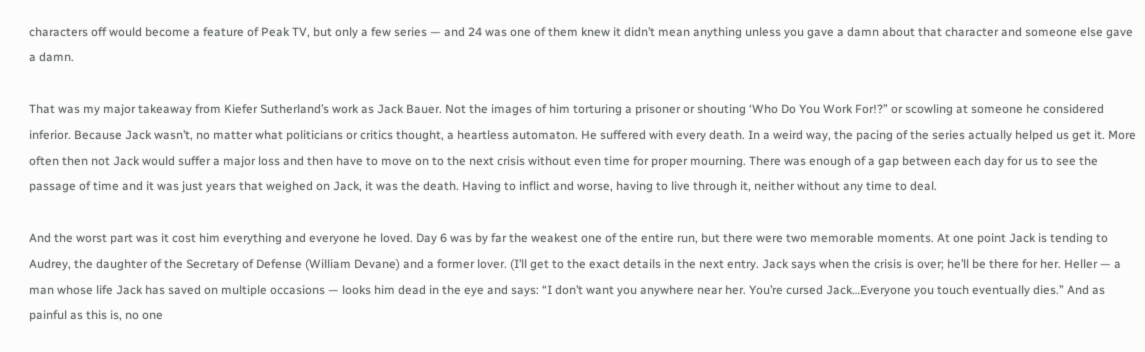characters off would become a feature of Peak TV, but only a few series — and 24 was one of them knew it didn’t mean anything unless you gave a damn about that character and someone else gave a damn.

That was my major takeaway from Kiefer Sutherland’s work as Jack Bauer. Not the images of him torturing a prisoner or shouting ‘Who Do You Work For!?” or scowling at someone he considered inferior. Because Jack wasn’t, no matter what politicians or critics thought, a heartless automaton. He suffered with every death. In a weird way, the pacing of the series actually helped us get it. More often then not Jack would suffer a major loss and then have to move on to the next crisis without even time for proper mourning. There was enough of a gap between each day for us to see the passage of time and it was just years that weighed on Jack, it was the death. Having to inflict and worse, having to live through it, neither without any time to deal.

And the worst part was it cost him everything and everyone he loved. Day 6 was by far the weakest one of the entire run, but there were two memorable moments. At one point Jack is tending to Audrey, the daughter of the Secretary of Defense (William Devane) and a former lover. (I’ll get to the exact details in the next entry. Jack says when the crisis is over; he’ll be there for her. Heller — a man whose life Jack has saved on multiple occasions — looks him dead in the eye and says: “I don’t want you anywhere near her. You’re cursed Jack…Everyone you touch eventually dies.” And as painful as this is, no one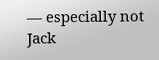— especially not Jack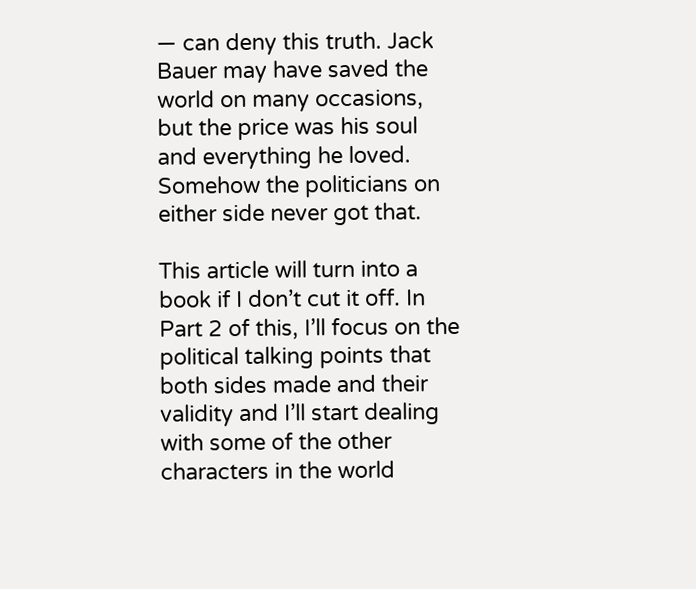— can deny this truth. Jack Bauer may have saved the world on many occasions, but the price was his soul and everything he loved. Somehow the politicians on either side never got that.

This article will turn into a book if I don’t cut it off. In Part 2 of this, I’ll focus on the political talking points that both sides made and their validity and I’ll start dealing with some of the other characters in the world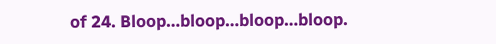of 24. Bloop…bloop…bloop…bloop.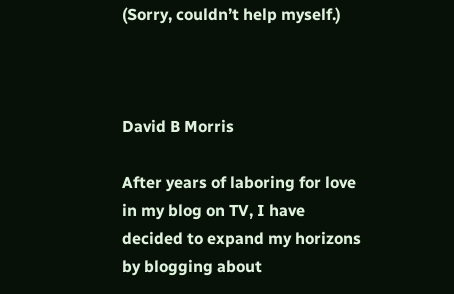(Sorry, couldn’t help myself.)



David B Morris

After years of laboring for love in my blog on TV, I have decided to expand my horizons by blogging about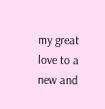my great love to a new and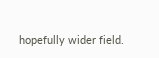hopefully wider field.